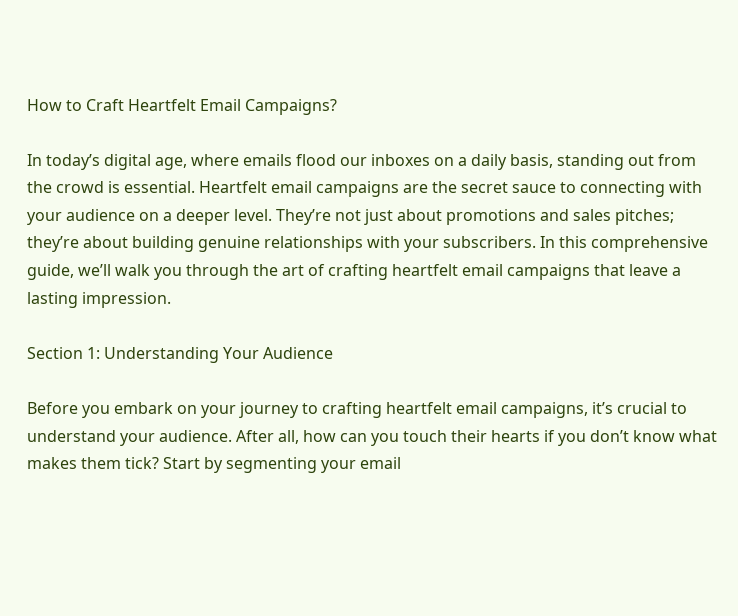How to Craft Heartfelt Email Campaigns?

In today’s digital age, where emails flood our inboxes on a daily basis, standing out from the crowd is essential. Heartfelt email campaigns are the secret sauce to connecting with your audience on a deeper level. They’re not just about promotions and sales pitches; they’re about building genuine relationships with your subscribers. In this comprehensive guide, we’ll walk you through the art of crafting heartfelt email campaigns that leave a lasting impression.

Section 1: Understanding Your Audience

Before you embark on your journey to crafting heartfelt email campaigns, it’s crucial to understand your audience. After all, how can you touch their hearts if you don’t know what makes them tick? Start by segmenting your email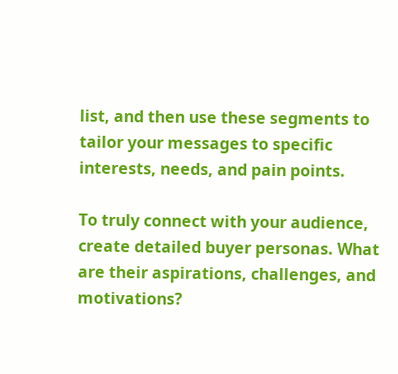list, and then use these segments to tailor your messages to specific interests, needs, and pain points.

To truly connect with your audience, create detailed buyer personas. What are their aspirations, challenges, and motivations?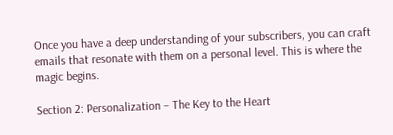Once you have a deep understanding of your subscribers, you can craft emails that resonate with them on a personal level. This is where the magic begins.

Section 2: Personalization – The Key to the Heart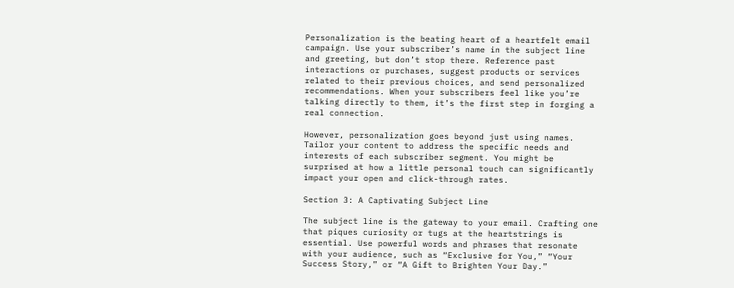Personalization is the beating heart of a heartfelt email campaign. Use your subscriber’s name in the subject line and greeting, but don’t stop there. Reference past interactions or purchases, suggest products or services related to their previous choices, and send personalized recommendations. When your subscribers feel like you’re talking directly to them, it’s the first step in forging a real connection.

However, personalization goes beyond just using names. Tailor your content to address the specific needs and interests of each subscriber segment. You might be surprised at how a little personal touch can significantly impact your open and click-through rates.

Section 3: A Captivating Subject Line

The subject line is the gateway to your email. Crafting one that piques curiosity or tugs at the heartstrings is essential. Use powerful words and phrases that resonate with your audience, such as “Exclusive for You,” “Your Success Story,” or “A Gift to Brighten Your Day.”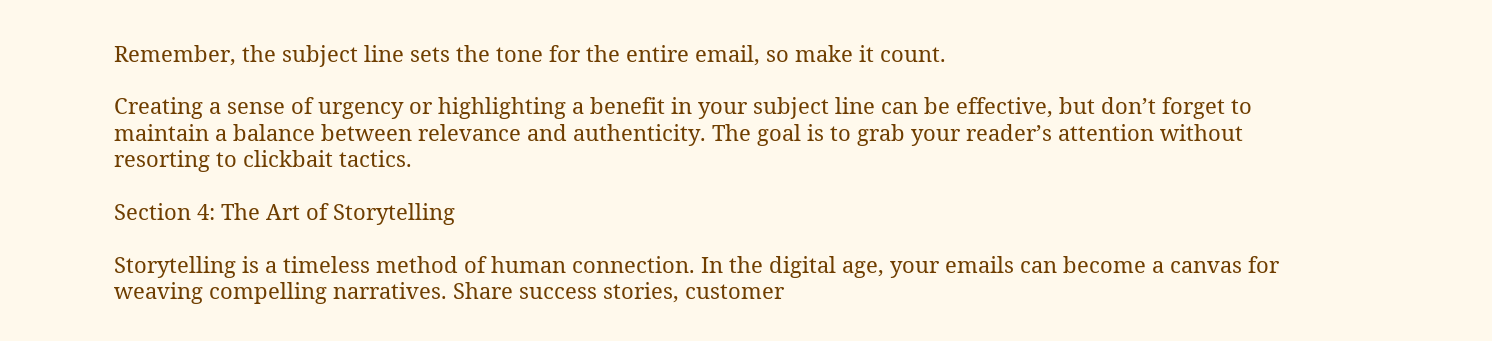Remember, the subject line sets the tone for the entire email, so make it count.

Creating a sense of urgency or highlighting a benefit in your subject line can be effective, but don’t forget to maintain a balance between relevance and authenticity. The goal is to grab your reader’s attention without resorting to clickbait tactics.

Section 4: The Art of Storytelling

Storytelling is a timeless method of human connection. In the digital age, your emails can become a canvas for weaving compelling narratives. Share success stories, customer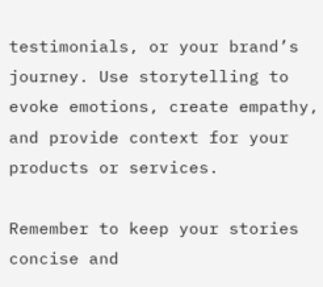testimonials, or your brand’s journey. Use storytelling to evoke emotions, create empathy, and provide context for your products or services.

Remember to keep your stories concise and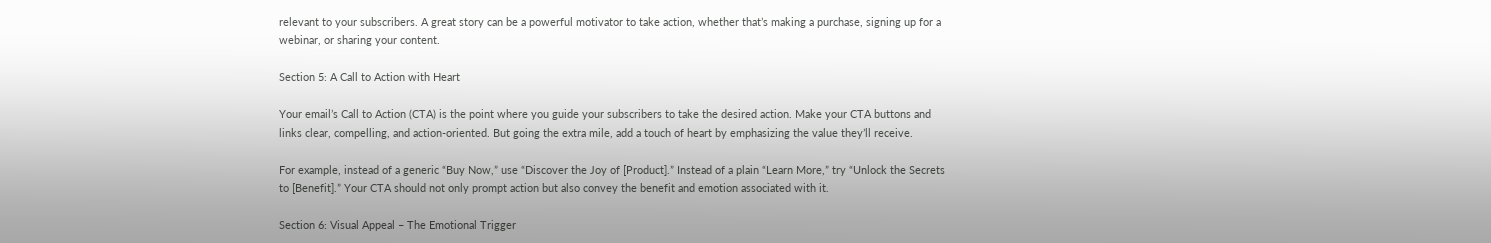relevant to your subscribers. A great story can be a powerful motivator to take action, whether that’s making a purchase, signing up for a webinar, or sharing your content.

Section 5: A Call to Action with Heart

Your email’s Call to Action (CTA) is the point where you guide your subscribers to take the desired action. Make your CTA buttons and links clear, compelling, and action-oriented. But going the extra mile, add a touch of heart by emphasizing the value they’ll receive.

For example, instead of a generic “Buy Now,” use “Discover the Joy of [Product].” Instead of a plain “Learn More,” try “Unlock the Secrets to [Benefit].” Your CTA should not only prompt action but also convey the benefit and emotion associated with it.

Section 6: Visual Appeal – The Emotional Trigger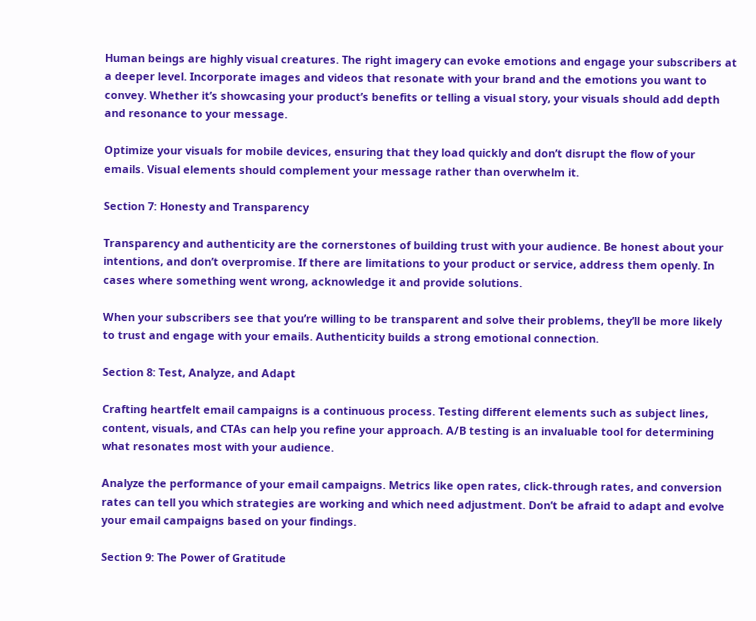Human beings are highly visual creatures. The right imagery can evoke emotions and engage your subscribers at a deeper level. Incorporate images and videos that resonate with your brand and the emotions you want to convey. Whether it’s showcasing your product’s benefits or telling a visual story, your visuals should add depth and resonance to your message.

Optimize your visuals for mobile devices, ensuring that they load quickly and don’t disrupt the flow of your emails. Visual elements should complement your message rather than overwhelm it.

Section 7: Honesty and Transparency

Transparency and authenticity are the cornerstones of building trust with your audience. Be honest about your intentions, and don’t overpromise. If there are limitations to your product or service, address them openly. In cases where something went wrong, acknowledge it and provide solutions.

When your subscribers see that you’re willing to be transparent and solve their problems, they’ll be more likely to trust and engage with your emails. Authenticity builds a strong emotional connection.

Section 8: Test, Analyze, and Adapt

Crafting heartfelt email campaigns is a continuous process. Testing different elements such as subject lines, content, visuals, and CTAs can help you refine your approach. A/B testing is an invaluable tool for determining what resonates most with your audience.

Analyze the performance of your email campaigns. Metrics like open rates, click-through rates, and conversion rates can tell you which strategies are working and which need adjustment. Don’t be afraid to adapt and evolve your email campaigns based on your findings.

Section 9: The Power of Gratitude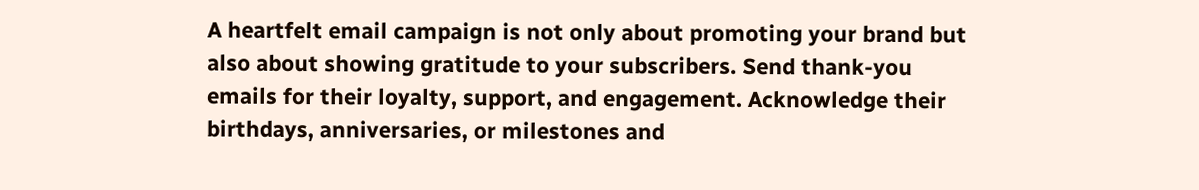A heartfelt email campaign is not only about promoting your brand but also about showing gratitude to your subscribers. Send thank-you emails for their loyalty, support, and engagement. Acknowledge their birthdays, anniversaries, or milestones and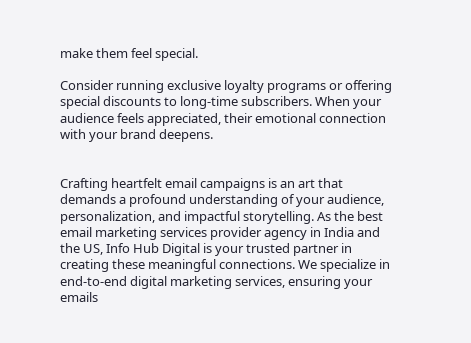make them feel special.

Consider running exclusive loyalty programs or offering special discounts to long-time subscribers. When your audience feels appreciated, their emotional connection with your brand deepens.


Crafting heartfelt email campaigns is an art that demands a profound understanding of your audience, personalization, and impactful storytelling. As the best email marketing services provider agency in India and the US, Info Hub Digital is your trusted partner in creating these meaningful connections. We specialize in end-to-end digital marketing services, ensuring your emails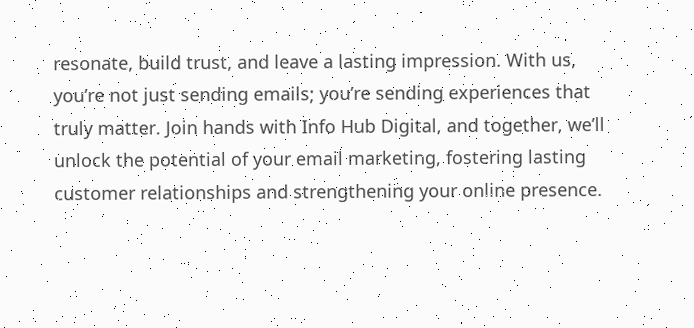resonate, build trust, and leave a lasting impression. With us, you’re not just sending emails; you’re sending experiences that truly matter. Join hands with Info Hub Digital, and together, we’ll unlock the potential of your email marketing, fostering lasting customer relationships and strengthening your online presence.